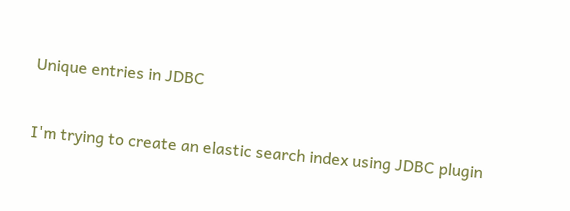Unique entries in JDBC


I'm trying to create an elastic search index using JDBC plugin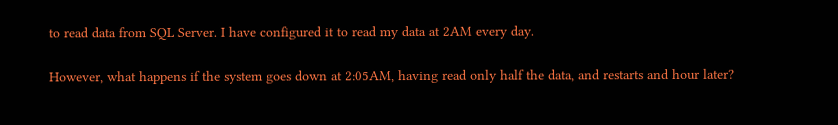to read data from SQL Server. I have configured it to read my data at 2AM every day.

However, what happens if the system goes down at 2:05AM, having read only half the data, and restarts and hour later?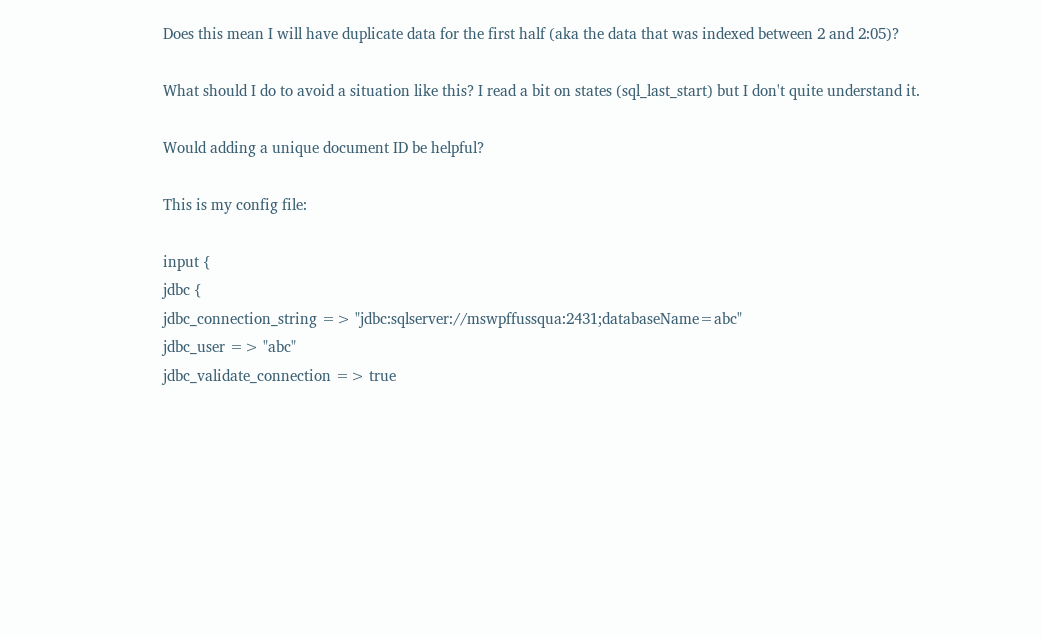Does this mean I will have duplicate data for the first half (aka the data that was indexed between 2 and 2:05)?

What should I do to avoid a situation like this? I read a bit on states (sql_last_start) but I don't quite understand it.

Would adding a unique document ID be helpful?

This is my config file:

input {
jdbc {
jdbc_connection_string => "jdbc:sqlserver://mswpffussqua:2431;databaseName=abc"
jdbc_user => "abc"
jdbc_validate_connection => true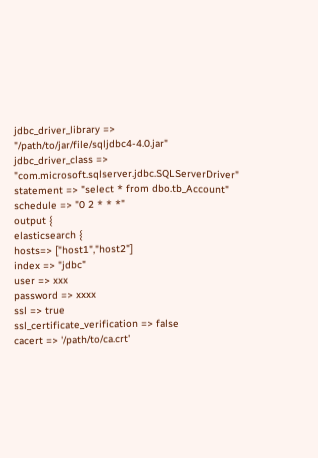jdbc_driver_library => "/path/to/jar/file/sqljdbc4-4.0.jar"
jdbc_driver_class => "com.microsoft.sqlserver.jdbc.SQLServerDriver"
statement => "select * from dbo.tb_Account"
schedule => "0 2 * * *"
output {
elasticsearch {
hosts=> ["host1","host2"]
index => "jdbc"
user => xxx
password => xxxx
ssl => true
ssl_certificate_verification => false
cacert => '/path/to/ca.crt'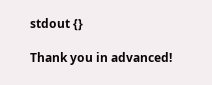stdout {}

Thank you in advanced!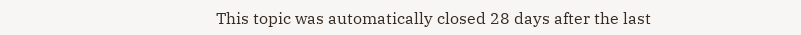This topic was automatically closed 28 days after the last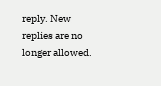reply. New replies are no longer allowed.